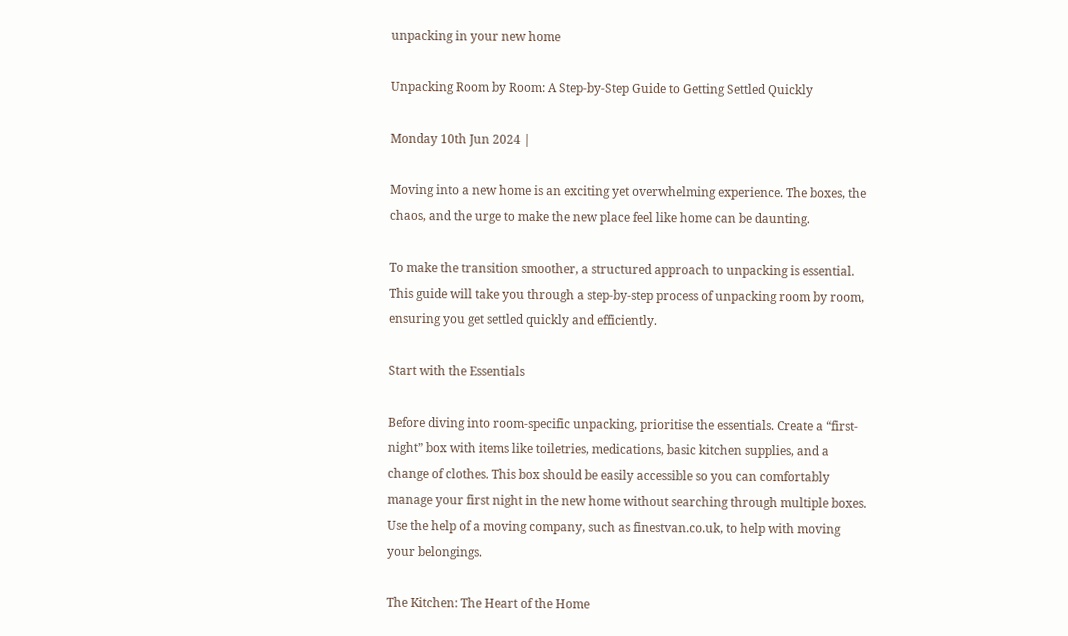unpacking in your new home

Unpacking Room by Room: A Step-by-Step Guide to Getting Settled Quickly

Monday 10th Jun 2024 |

Moving into a new home is an exciting yet overwhelming experience. The boxes, the chaos, and the urge to make the new place feel like home can be daunting.

To make the transition smoother, a structured approach to unpacking is essential. This guide will take you through a step-by-step process of unpacking room by room, ensuring you get settled quickly and efficiently.

Start with the Essentials

Before diving into room-specific unpacking, prioritise the essentials. Create a “first-night” box with items like toiletries, medications, basic kitchen supplies, and a change of clothes. This box should be easily accessible so you can comfortably manage your first night in the new home without searching through multiple boxes. Use the help of a moving company, such as finestvan.co.uk, to help with moving your belongings.

The Kitchen: The Heart of the Home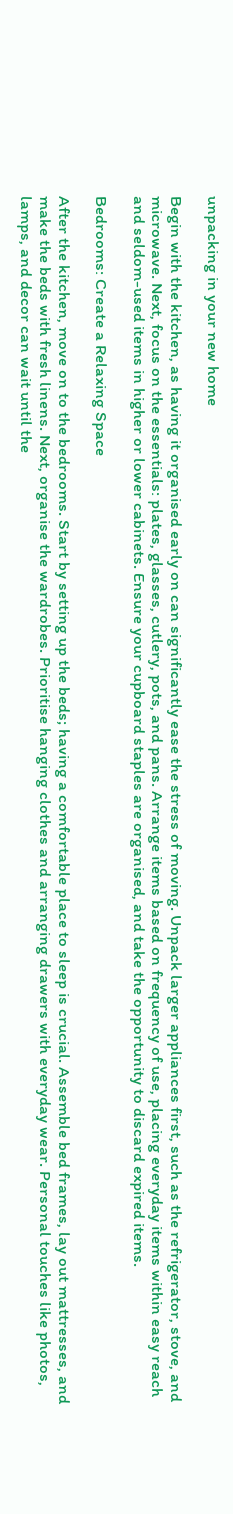unpacking in your new home

Begin with the kitchen, as having it organised early on can significantly ease the stress of moving. Unpack larger appliances first, such as the refrigerator, stove, and microwave. Next, focus on the essentials: plates, glasses, cutlery, pots, and pans. Arrange items based on frequency of use, placing everyday items within easy reach and seldom-used items in higher or lower cabinets. Ensure your cupboard staples are organised, and take the opportunity to discard expired items.

Bedrooms: Create a Relaxing Space

After the kitchen, move on to the bedrooms. Start by setting up the beds; having a comfortable place to sleep is crucial. Assemble bed frames, lay out mattresses, and make the beds with fresh linens. Next, organise the wardrobes. Prioritise hanging clothes and arranging drawers with everyday wear. Personal touches like photos, lamps, and decor can wait until the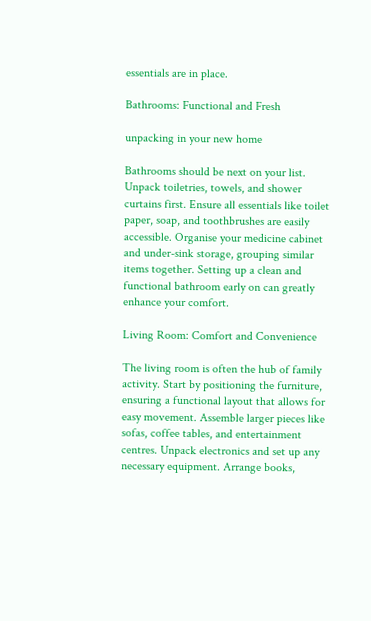essentials are in place.

Bathrooms: Functional and Fresh

unpacking in your new home

Bathrooms should be next on your list. Unpack toiletries, towels, and shower curtains first. Ensure all essentials like toilet paper, soap, and toothbrushes are easily accessible. Organise your medicine cabinet and under-sink storage, grouping similar items together. Setting up a clean and functional bathroom early on can greatly enhance your comfort.

Living Room: Comfort and Convenience

The living room is often the hub of family activity. Start by positioning the furniture, ensuring a functional layout that allows for easy movement. Assemble larger pieces like sofas, coffee tables, and entertainment centres. Unpack electronics and set up any necessary equipment. Arrange books,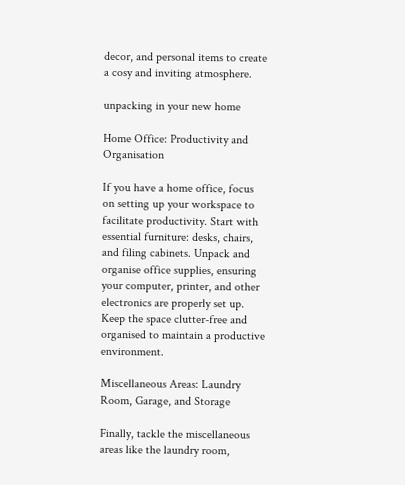decor, and personal items to create a cosy and inviting atmosphere.

unpacking in your new home

Home Office: Productivity and Organisation

If you have a home office, focus on setting up your workspace to facilitate productivity. Start with essential furniture: desks, chairs, and filing cabinets. Unpack and organise office supplies, ensuring your computer, printer, and other electronics are properly set up. Keep the space clutter-free and organised to maintain a productive environment.

Miscellaneous Areas: Laundry Room, Garage, and Storage

Finally, tackle the miscellaneous areas like the laundry room,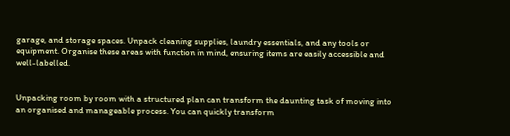garage, and storage spaces. Unpack cleaning supplies, laundry essentials, and any tools or equipment. Organise these areas with function in mind, ensuring items are easily accessible and well-labelled.


Unpacking room by room with a structured plan can transform the daunting task of moving into an organised and manageable process. You can quickly transform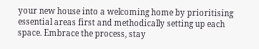your new house into a welcoming home by prioritising essential areas first and methodically setting up each space. Embrace the process, stay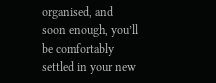organised, and soon enough, you’ll be comfortably settled in your new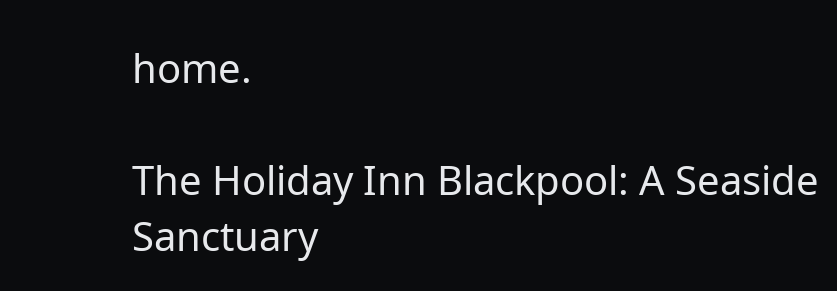home.

The Holiday Inn Blackpool: A Seaside Sanctuary